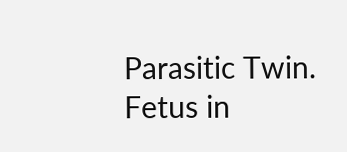Parasitic Twin. Fetus in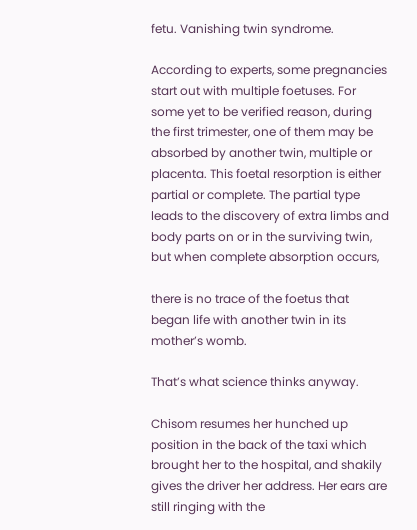fetu. Vanishing twin syndrome.

According to experts, some pregnancies start out with multiple foetuses. For some yet to be verified reason, during the first trimester, one of them may be absorbed by another twin, multiple or placenta. This foetal resorption is either partial or complete. The partial type leads to the discovery of extra limbs and body parts on or in the surviving twin, but when complete absorption occurs,

there is no trace of the foetus that began life with another twin in its mother’s womb.

That’s what science thinks anyway.

Chisom resumes her hunched up position in the back of the taxi which brought her to the hospital, and shakily gives the driver her address. Her ears are still ringing with the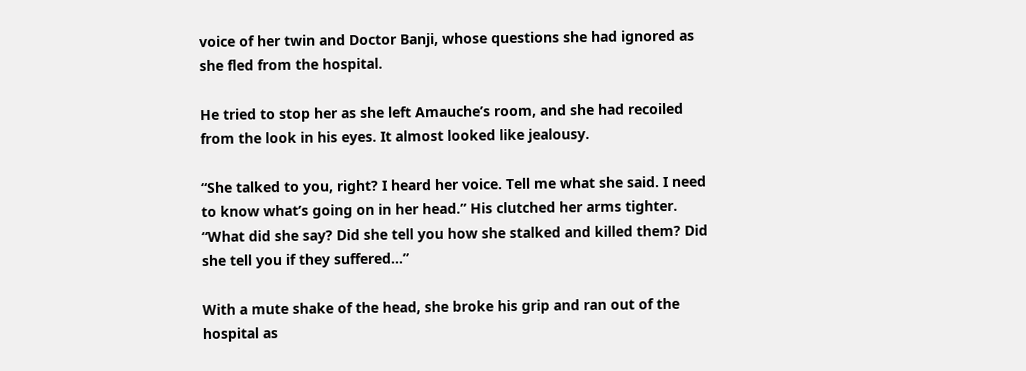voice of her twin and Doctor Banji, whose questions she had ignored as she fled from the hospital.

He tried to stop her as she left Amauche’s room, and she had recoiled from the look in his eyes. It almost looked like jealousy.

“She talked to you, right? I heard her voice. Tell me what she said. I need to know what’s going on in her head.” His clutched her arms tighter. “What did she say? Did she tell you how she stalked and killed them? Did she tell you if they suffered…”

With a mute shake of the head, she broke his grip and ran out of the hospital as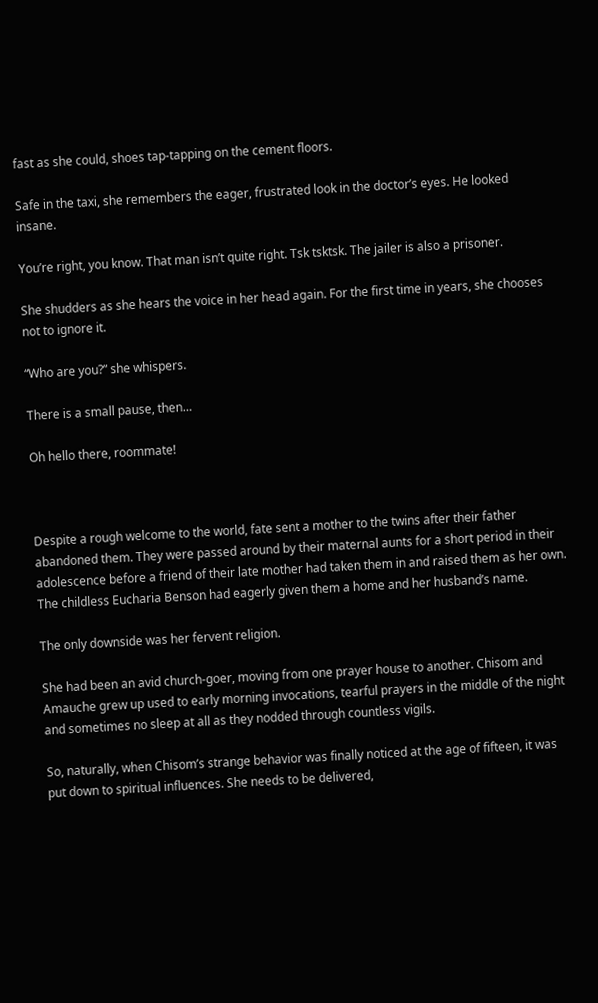fast as she could, shoes tap-tapping on the cement floors.

Safe in the taxi, she remembers the eager, frustrated look in the doctor’s eyes. He looked insane.

You’re right, you know. That man isn’t quite right. Tsk tsktsk. The jailer is also a prisoner.

She shudders as she hears the voice in her head again. For the first time in years, she chooses not to ignore it.

“Who are you?” she whispers.

There is a small pause, then…

Oh hello there, roommate!



Despite a rough welcome to the world, fate sent a mother to the twins after their father abandoned them. They were passed around by their maternal aunts for a short period in their adolescence before a friend of their late mother had taken them in and raised them as her own. The childless Eucharia Benson had eagerly given them a home and her husband’s name.

The only downside was her fervent religion.

She had been an avid church-goer, moving from one prayer house to another. Chisom and Amauche grew up used to early morning invocations, tearful prayers in the middle of the night and sometimes no sleep at all as they nodded through countless vigils.

So, naturally, when Chisom’s strange behavior was finally noticed at the age of fifteen, it was put down to spiritual influences. She needs to be delivered,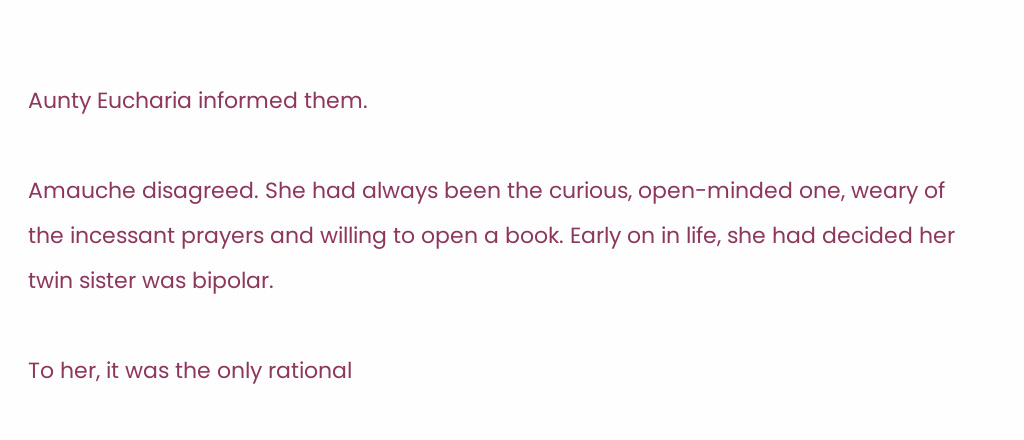Aunty Eucharia informed them.

Amauche disagreed. She had always been the curious, open-minded one, weary of the incessant prayers and willing to open a book. Early on in life, she had decided her twin sister was bipolar.

To her, it was the only rational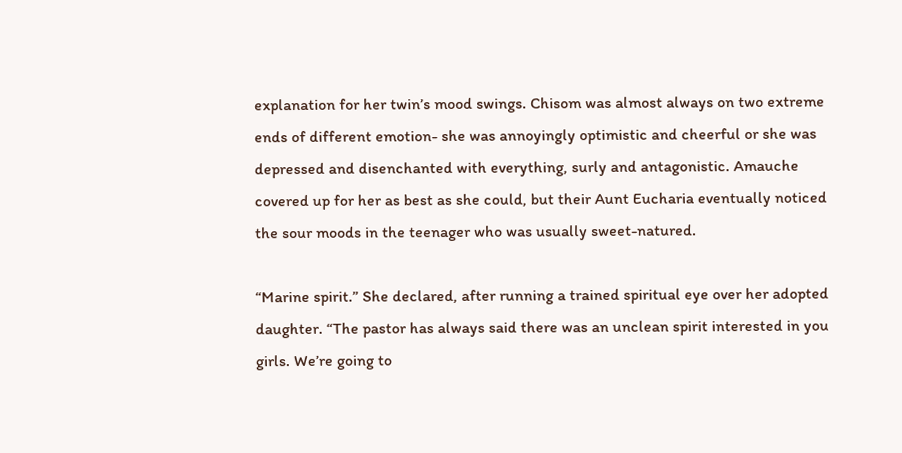explanation for her twin’s mood swings. Chisom was almost always on two extreme ends of different emotion- she was annoyingly optimistic and cheerful or she was depressed and disenchanted with everything, surly and antagonistic. Amauche covered up for her as best as she could, but their Aunt Eucharia eventually noticed the sour moods in the teenager who was usually sweet-natured.

“Marine spirit.” She declared, after running a trained spiritual eye over her adopted daughter. “The pastor has always said there was an unclean spirit interested in you girls. We’re going to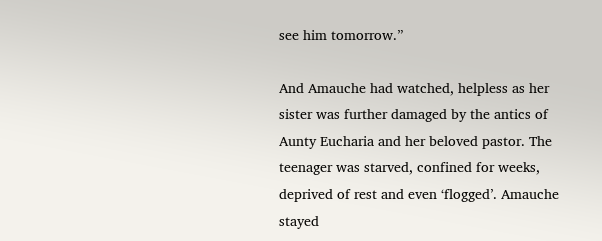see him tomorrow.”

And Amauche had watched, helpless as her sister was further damaged by the antics of Aunty Eucharia and her beloved pastor. The teenager was starved, confined for weeks, deprived of rest and even ‘flogged’. Amauche stayed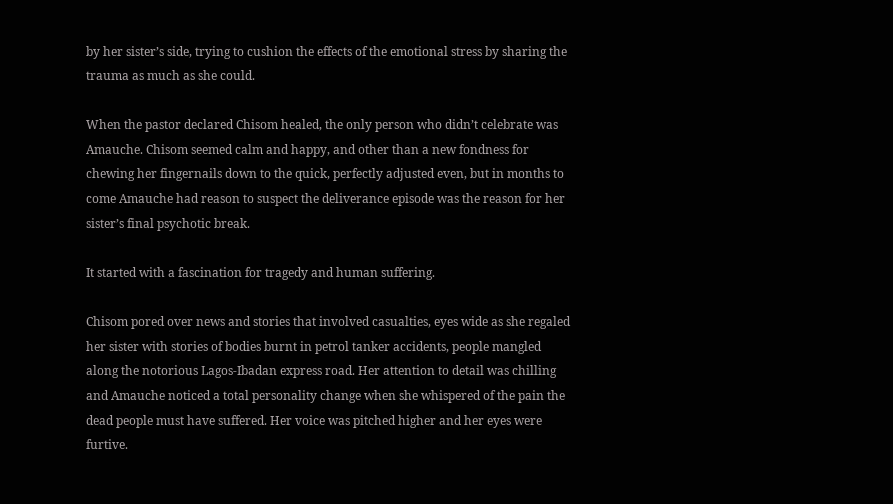by her sister’s side, trying to cushion the effects of the emotional stress by sharing the trauma as much as she could.

When the pastor declared Chisom healed, the only person who didn’t celebrate was Amauche. Chisom seemed calm and happy, and other than a new fondness for chewing her fingernails down to the quick, perfectly adjusted even, but in months to come Amauche had reason to suspect the deliverance episode was the reason for her sister’s final psychotic break.

It started with a fascination for tragedy and human suffering.

Chisom pored over news and stories that involved casualties, eyes wide as she regaled her sister with stories of bodies burnt in petrol tanker accidents, people mangled along the notorious Lagos-Ibadan express road. Her attention to detail was chilling and Amauche noticed a total personality change when she whispered of the pain the dead people must have suffered. Her voice was pitched higher and her eyes were furtive.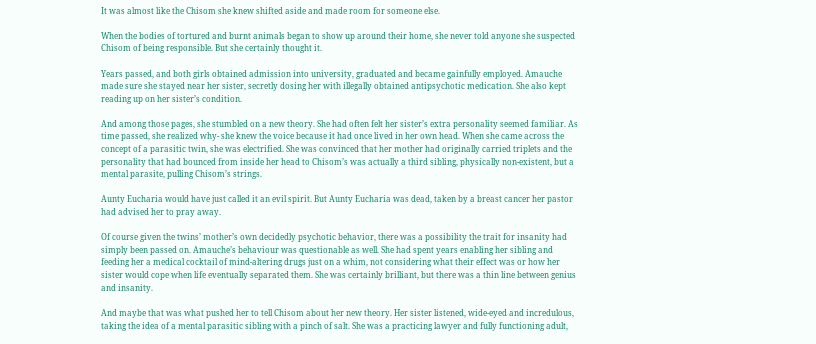It was almost like the Chisom she knew shifted aside and made room for someone else.

When the bodies of tortured and burnt animals began to show up around their home, she never told anyone she suspected Chisom of being responsible. But she certainly thought it.

Years passed, and both girls obtained admission into university, graduated and became gainfully employed. Amauche made sure she stayed near her sister, secretly dosing her with illegally obtained antipsychotic medication. She also kept reading up on her sister’s condition.

And among those pages, she stumbled on a new theory. She had often felt her sister’s extra personality seemed familiar. As time passed, she realized why- she knew the voice because it had once lived in her own head. When she came across the concept of a parasitic twin, she was electrified. She was convinced that her mother had originally carried triplets and the personality that had bounced from inside her head to Chisom’s was actually a third sibling, physically non-existent, but a mental parasite, pulling Chisom’s strings.

Aunty Eucharia would have just called it an evil spirit. But Aunty Eucharia was dead, taken by a breast cancer her pastor had advised her to pray away.

Of course given the twins’ mother’s own decidedly psychotic behavior, there was a possibility the trait for insanity had simply been passed on. Amauche’s behaviour was questionable as well. She had spent years enabling her sibling and feeding her a medical cocktail of mind-altering drugs just on a whim, not considering what their effect was or how her sister would cope when life eventually separated them. She was certainly brilliant, but there was a thin line between genius and insanity.

And maybe that was what pushed her to tell Chisom about her new theory. Her sister listened, wide-eyed and incredulous, taking the idea of a mental parasitic sibling with a pinch of salt. She was a practicing lawyer and fully functioning adult,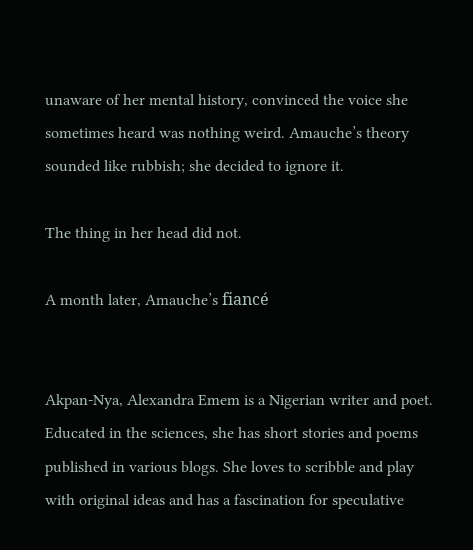unaware of her mental history, convinced the voice she sometimes heard was nothing weird. Amauche’s theory sounded like rubbish; she decided to ignore it.

The thing in her head did not.

A month later, Amauche’s fiancé


Akpan-Nya, Alexandra Emem is a Nigerian writer and poet. Educated in the sciences, she has short stories and poems published in various blogs. She loves to scribble and play with original ideas and has a fascination for speculative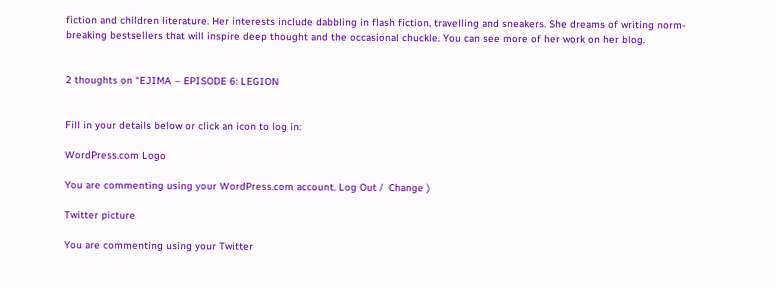fiction and children literature. Her interests include dabbling in flash fiction, travelling and sneakers. She dreams of writing norm-breaking bestsellers that will inspire deep thought and the occasional chuckle. You can see more of her work on her blog.


2 thoughts on “EJIMA – EPISODE 6: LEGION


Fill in your details below or click an icon to log in:

WordPress.com Logo

You are commenting using your WordPress.com account. Log Out /  Change )

Twitter picture

You are commenting using your Twitter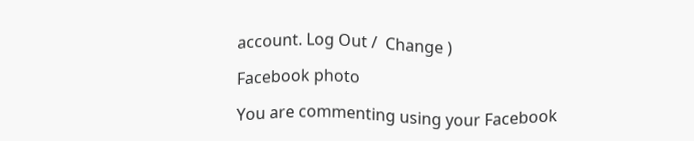account. Log Out /  Change )

Facebook photo

You are commenting using your Facebook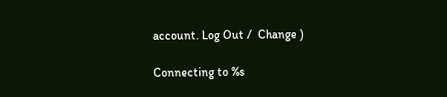account. Log Out /  Change )

Connecting to %s